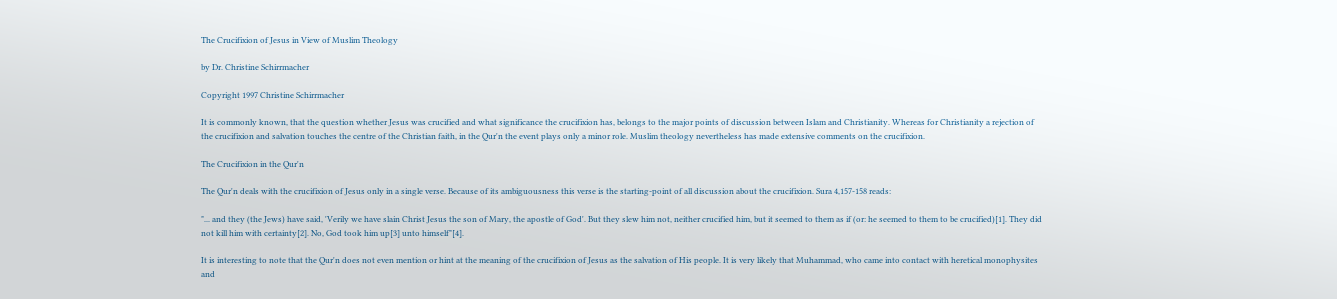The Crucifixion of Jesus in View of Muslim Theology

by Dr. Christine Schirrmacher

Copyright 1997 Christine Schirrmacher

It is commonly known, that the question whether Jesus was crucified and what significance the crucifixion has, belongs to the major points of discussion between Islam and Christianity. Whereas for Christianity a rejection of the crucifixion and salvation touches the centre of the Christian faith, in the Qur'n the event plays only a minor role. Muslim theology nevertheless has made extensive comments on the crucifixion.

The Crucifixion in the Qur'n

The Qur'n deals with the crucifixion of Jesus only in a single verse. Because of its ambiguousness this verse is the starting-point of all discussion about the crucifixion. Sura 4,157-158 reads:

"... and they (the Jews) have said, 'Verily we have slain Christ Jesus the son of Mary, the apostle of God'. But they slew him not, neither crucified him, but it seemed to them as if (or: he seemed to them to be crucified)[1]. They did not kill him with certainty[2]. No, God took him up[3] unto himself"[4].

It is interesting to note that the Qur'n does not even mention or hint at the meaning of the crucifixion of Jesus as the salvation of His people. It is very likely that Muhammad, who came into contact with heretical monophysites and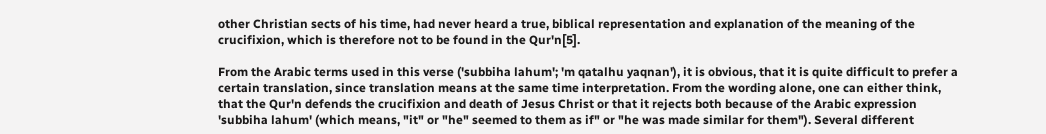other Christian sects of his time, had never heard a true, biblical representation and explanation of the meaning of the crucifixion, which is therefore not to be found in the Qur'n[5].

From the Arabic terms used in this verse ('subbiha lahum'; 'm qatalhu yaqnan'), it is obvious, that it is quite difficult to prefer a certain translation, since translation means at the same time interpretation. From the wording alone, one can either think, that the Qur'n defends the crucifixion and death of Jesus Christ or that it rejects both because of the Arabic expression 'subbiha lahum' (which means, "it" or "he" seemed to them as if" or "he was made similar for them"). Several different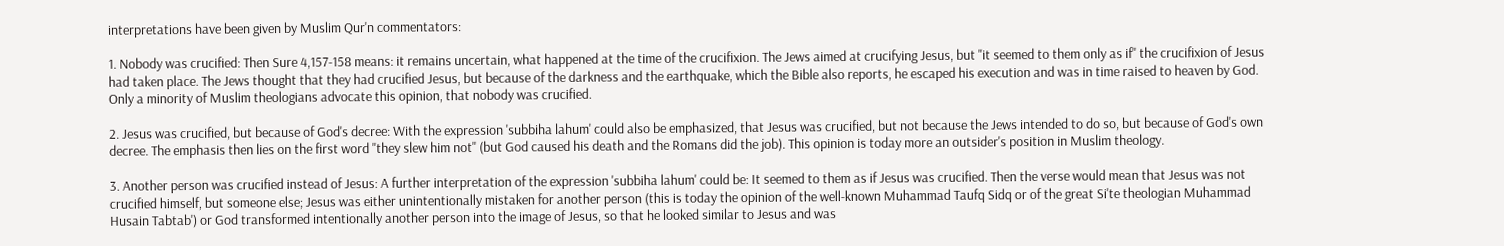interpretations have been given by Muslim Qur'n commentators:

1. Nobody was crucified: Then Sure 4,157-158 means: it remains uncertain, what happened at the time of the crucifixion. The Jews aimed at crucifying Jesus, but "it seemed to them only as if" the crucifixion of Jesus had taken place. The Jews thought that they had crucified Jesus, but because of the darkness and the earthquake, which the Bible also reports, he escaped his execution and was in time raised to heaven by God. Only a minority of Muslim theologians advocate this opinion, that nobody was crucified.

2. Jesus was crucified, but because of God's decree: With the expression 'subbiha lahum' could also be emphasized, that Jesus was crucified, but not because the Jews intended to do so, but because of God's own decree. The emphasis then lies on the first word "they slew him not" (but God caused his death and the Romans did the job). This opinion is today more an outsider's position in Muslim theology.

3. Another person was crucified instead of Jesus: A further interpretation of the expression 'subbiha lahum' could be: It seemed to them as if Jesus was crucified. Then the verse would mean that Jesus was not crucified himself, but someone else; Jesus was either unintentionally mistaken for another person (this is today the opinion of the well-known Muhammad Taufq Sidq or of the great Si'te theologian Muhammad Husain Tabtab') or God transformed intentionally another person into the image of Jesus, so that he looked similar to Jesus and was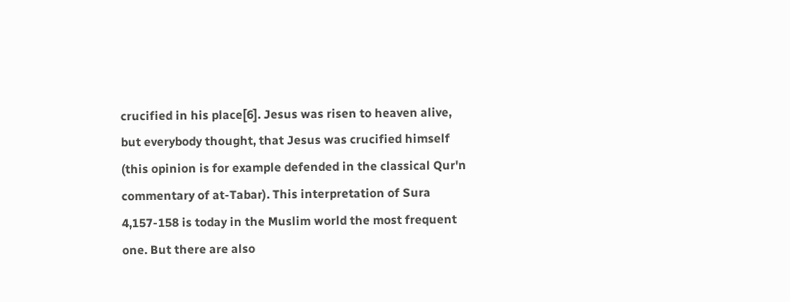crucified in his place[6]. Jesus was risen to heaven alive, but everybody thought, that Jesus was crucified himself (this opinion is for example defended in the classical Qur'n commentary of at-Tabar). This interpretation of Sura 4,157-158 is today in the Muslim world the most frequent one. But there are also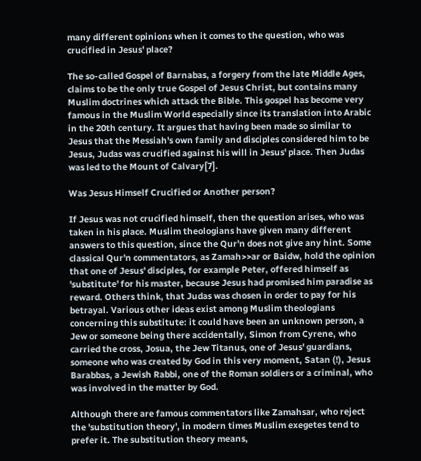many different opinions when it comes to the question, who was crucified in Jesus' place?

The so-called Gospel of Barnabas, a forgery from the late Middle Ages, claims to be the only true Gospel of Jesus Christ, but contains many Muslim doctrines which attack the Bible. This gospel has become very famous in the Muslim World especially since its translation into Arabic in the 20th century. It argues that having been made so similar to Jesus that the Messiah's own family and disciples considered him to be Jesus, Judas was crucified against his will in Jesus' place. Then Judas was led to the Mount of Calvary[7].

Was Jesus Himself Crucified or Another person?

If Jesus was not crucified himself, then the question arises, who was taken in his place. Muslim theologians have given many different answers to this question, since the Qur'n does not give any hint. Some classical Qur'n commentators, as Zamah>>ar or Baidw, hold the opinion that one of Jesus' disciples, for example Peter, offered himself as 'substitute' for his master, because Jesus had promised him paradise as reward. Others think, that Judas was chosen in order to pay for his betrayal. Various other ideas exist among Muslim theologians concerning this substitute: it could have been an unknown person, a Jew or someone being there accidentally, Simon from Cyrene, who carried the cross, Josua, the Jew Titanus, one of Jesus' guardians, someone who was created by God in this very moment, Satan (!), Jesus Barabbas, a Jewish Rabbi, one of the Roman soldiers or a criminal, who was involved in the matter by God.

Although there are famous commentators like Zamahsar, who reject the 'substitution theory', in modern times Muslim exegetes tend to prefer it. The substitution theory means,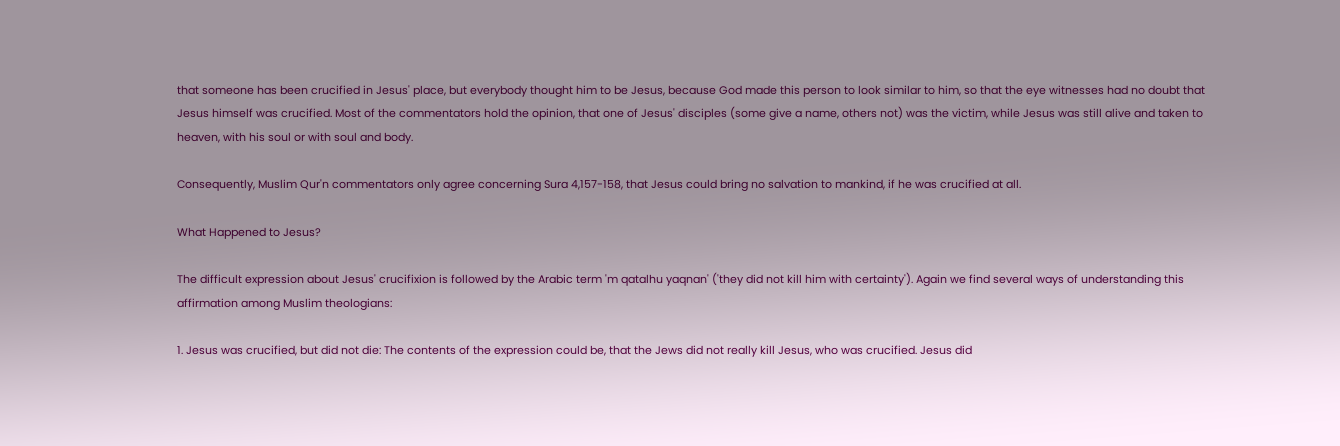that someone has been crucified in Jesus' place, but everybody thought him to be Jesus, because God made this person to look similar to him, so that the eye witnesses had no doubt that Jesus himself was crucified. Most of the commentators hold the opinion, that one of Jesus' disciples (some give a name, others not) was the victim, while Jesus was still alive and taken to heaven, with his soul or with soul and body.

Consequently, Muslim Qur'n commentators only agree concerning Sura 4,157-158, that Jesus could bring no salvation to mankind, if he was crucified at all.

What Happened to Jesus?

The difficult expression about Jesus' crucifixion is followed by the Arabic term 'm qatalhu yaqnan' ('they did not kill him with certainty'). Again we find several ways of understanding this affirmation among Muslim theologians:

1. Jesus was crucified, but did not die: The contents of the expression could be, that the Jews did not really kill Jesus, who was crucified. Jesus did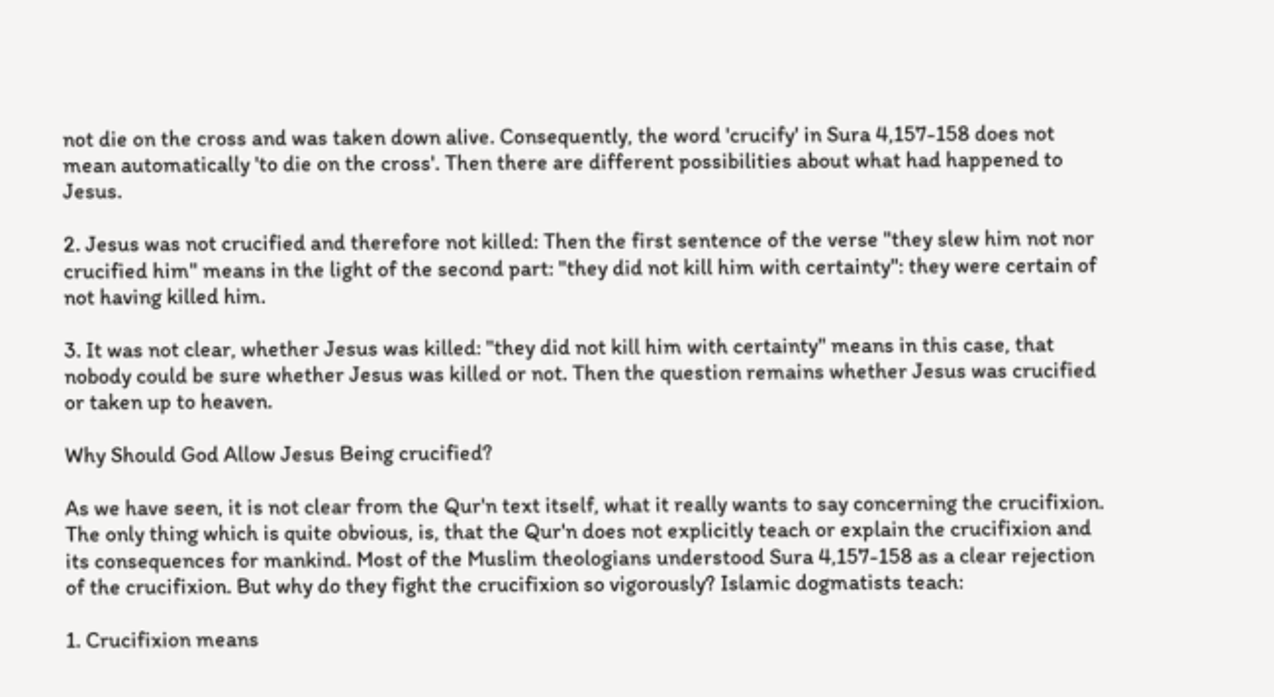not die on the cross and was taken down alive. Consequently, the word 'crucify' in Sura 4,157-158 does not mean automatically 'to die on the cross'. Then there are different possibilities about what had happened to Jesus.

2. Jesus was not crucified and therefore not killed: Then the first sentence of the verse "they slew him not nor crucified him" means in the light of the second part: "they did not kill him with certainty": they were certain of not having killed him.

3. It was not clear, whether Jesus was killed: "they did not kill him with certainty" means in this case, that nobody could be sure whether Jesus was killed or not. Then the question remains whether Jesus was crucified or taken up to heaven.

Why Should God Allow Jesus Being crucified?

As we have seen, it is not clear from the Qur'n text itself, what it really wants to say concerning the crucifixion. The only thing which is quite obvious, is, that the Qur'n does not explicitly teach or explain the crucifixion and its consequences for mankind. Most of the Muslim theologians understood Sura 4,157-158 as a clear rejection of the crucifixion. But why do they fight the crucifixion so vigorously? Islamic dogmatists teach:

1. Crucifixion means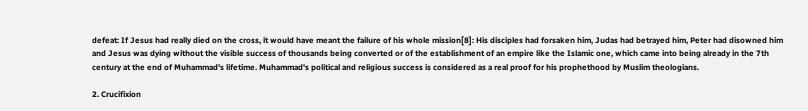defeat: If Jesus had really died on the cross, it would have meant the failure of his whole mission[8]: His disciples had forsaken him, Judas had betrayed him, Peter had disowned him and Jesus was dying without the visible success of thousands being converted or of the establishment of an empire like the Islamic one, which came into being already in the 7th century at the end of Muhammad's lifetime. Muhammad's political and religious success is considered as a real proof for his prophethood by Muslim theologians.

2. Crucifixion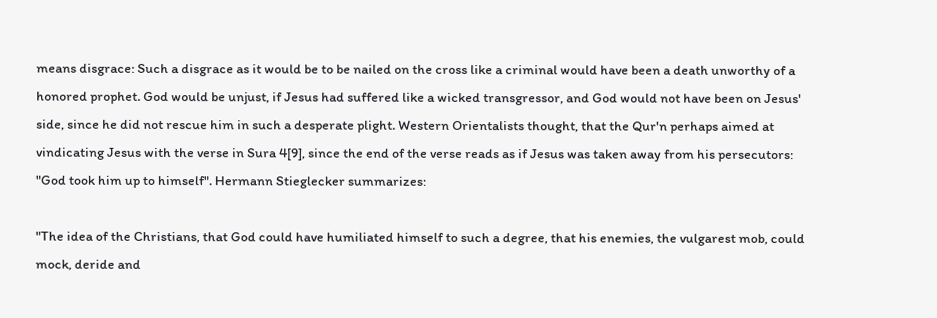means disgrace: Such a disgrace as it would be to be nailed on the cross like a criminal would have been a death unworthy of a honored prophet. God would be unjust, if Jesus had suffered like a wicked transgressor, and God would not have been on Jesus' side, since he did not rescue him in such a desperate plight. Western Orientalists thought, that the Qur'n perhaps aimed at vindicating Jesus with the verse in Sura 4[9], since the end of the verse reads as if Jesus was taken away from his persecutors: "God took him up to himself". Hermann Stieglecker summarizes:

"The idea of the Christians, that God could have humiliated himself to such a degree, that his enemies, the vulgarest mob, could mock, deride and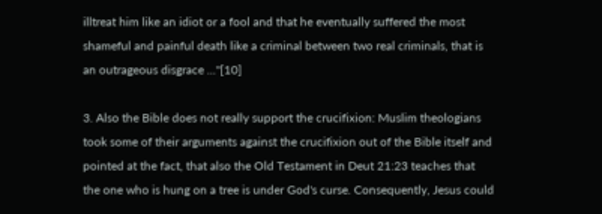illtreat him like an idiot or a fool and that he eventually suffered the most shameful and painful death like a criminal between two real criminals, that is an outrageous disgrace ..."[10]

3. Also the Bible does not really support the crucifixion: Muslim theologians took some of their arguments against the crucifixion out of the Bible itself and pointed at the fact, that also the Old Testament in Deut 21:23 teaches that the one who is hung on a tree is under God's curse. Consequently, Jesus could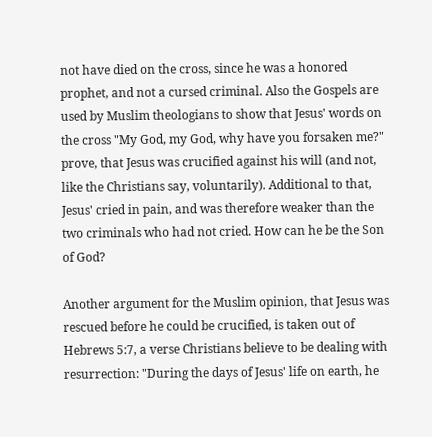not have died on the cross, since he was a honored prophet, and not a cursed criminal. Also the Gospels are used by Muslim theologians to show that Jesus' words on the cross "My God, my God, why have you forsaken me?" prove, that Jesus was crucified against his will (and not, like the Christians say, voluntarily). Additional to that, Jesus' cried in pain, and was therefore weaker than the two criminals who had not cried. How can he be the Son of God?

Another argument for the Muslim opinion, that Jesus was rescued before he could be crucified, is taken out of Hebrews 5:7, a verse Christians believe to be dealing with resurrection: "During the days of Jesus' life on earth, he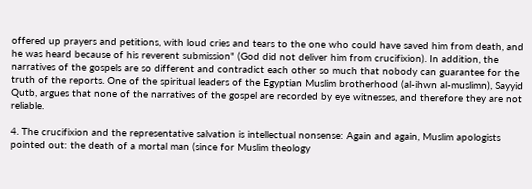offered up prayers and petitions, with loud cries and tears to the one who could have saved him from death, and he was heard because of his reverent submission" (God did not deliver him from crucifixion). In addition, the narratives of the gospels are so different and contradict each other so much that nobody can guarantee for the truth of the reports. One of the spiritual leaders of the Egyptian Muslim brotherhood (al-ihwn al-muslimn), Sayyid Qutb, argues that none of the narratives of the gospel are recorded by eye witnesses, and therefore they are not reliable.

4. The crucifixion and the representative salvation is intellectual nonsense: Again and again, Muslim apologists pointed out: the death of a mortal man (since for Muslim theology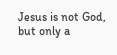Jesus is not God, but only a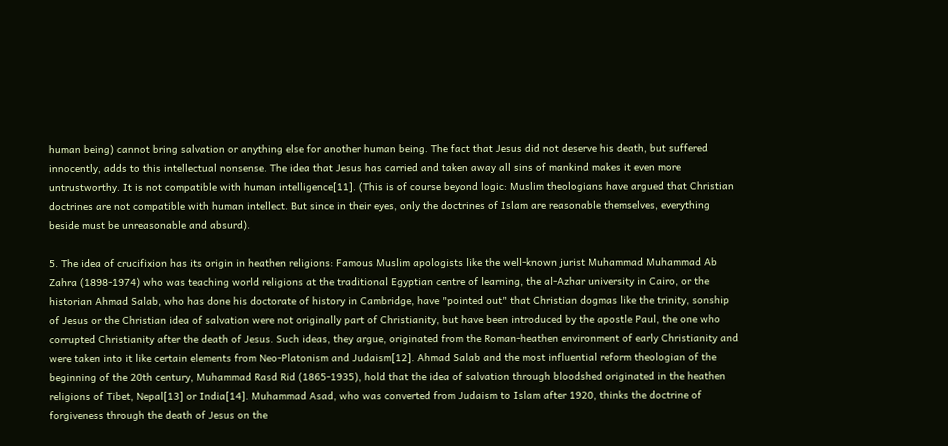human being) cannot bring salvation or anything else for another human being. The fact that Jesus did not deserve his death, but suffered innocently, adds to this intellectual nonsense. The idea that Jesus has carried and taken away all sins of mankind makes it even more untrustworthy. It is not compatible with human intelligence[11]. (This is of course beyond logic: Muslim theologians have argued that Christian doctrines are not compatible with human intellect. But since in their eyes, only the doctrines of Islam are reasonable themselves, everything beside must be unreasonable and absurd).

5. The idea of crucifixion has its origin in heathen religions: Famous Muslim apologists like the well-known jurist Muhammad Muhammad Ab Zahra (1898-1974) who was teaching world religions at the traditional Egyptian centre of learning, the al-Azhar university in Cairo, or the historian Ahmad Salab, who has done his doctorate of history in Cambridge, have "pointed out" that Christian dogmas like the trinity, sonship of Jesus or the Christian idea of salvation were not originally part of Christianity, but have been introduced by the apostle Paul, the one who corrupted Christianity after the death of Jesus. Such ideas, they argue, originated from the Roman-heathen environment of early Christianity and were taken into it like certain elements from Neo-Platonism and Judaism[12]. Ahmad Salab and the most influential reform theologian of the beginning of the 20th century, Muhammad Rasd Rid (1865-1935), hold that the idea of salvation through bloodshed originated in the heathen religions of Tibet, Nepal[13] or India[14]. Muhammad Asad, who was converted from Judaism to Islam after 1920, thinks the doctrine of forgiveness through the death of Jesus on the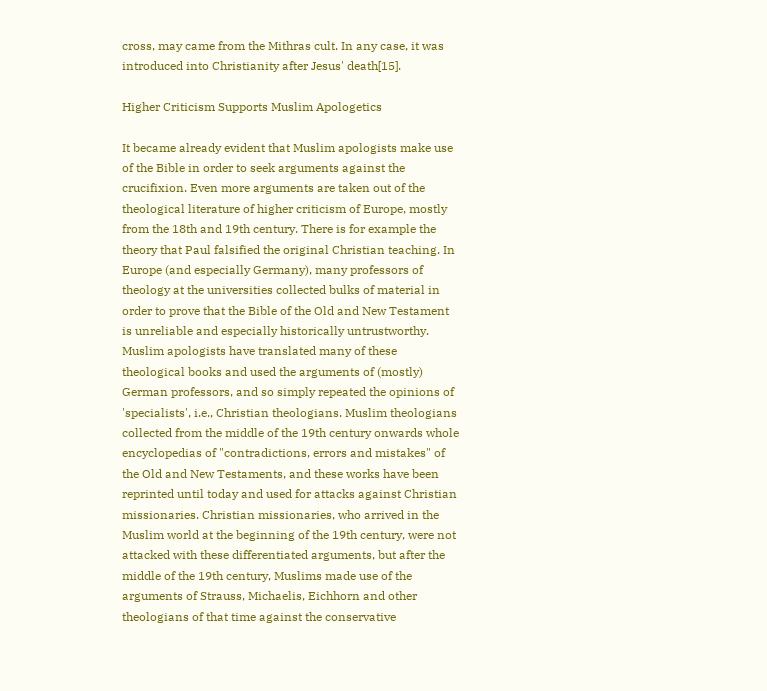cross, may came from the Mithras cult. In any case, it was introduced into Christianity after Jesus' death[15].

Higher Criticism Supports Muslim Apologetics

It became already evident that Muslim apologists make use of the Bible in order to seek arguments against the crucifixion. Even more arguments are taken out of the theological literature of higher criticism of Europe, mostly from the 18th and 19th century. There is for example the theory that Paul falsified the original Christian teaching. In Europe (and especially Germany), many professors of theology at the universities collected bulks of material in order to prove that the Bible of the Old and New Testament is unreliable and especially historically untrustworthy. Muslim apologists have translated many of these theological books and used the arguments of (mostly) German professors, and so simply repeated the opinions of 'specialists', i.e., Christian theologians. Muslim theologians collected from the middle of the 19th century onwards whole encyclopedias of "contradictions, errors and mistakes" of the Old and New Testaments, and these works have been reprinted until today and used for attacks against Christian missionaries. Christian missionaries, who arrived in the Muslim world at the beginning of the 19th century, were not attacked with these differentiated arguments, but after the middle of the 19th century, Muslims made use of the arguments of Strauss, Michaelis, Eichhorn and other theologians of that time against the conservative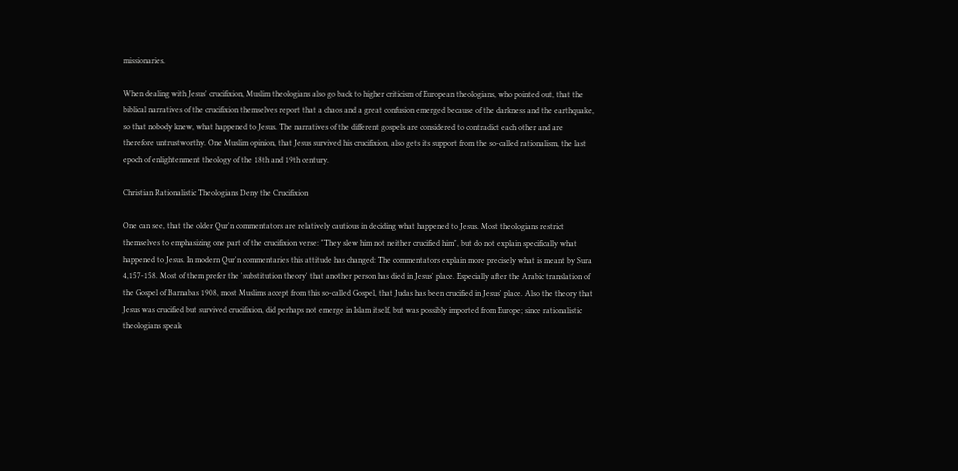missionaries.

When dealing with Jesus' crucifixion, Muslim theologians also go back to higher criticism of European theologians, who pointed out, that the biblical narratives of the crucifixion themselves report that a chaos and a great confusion emerged because of the darkness and the earthquake, so that nobody knew, what happened to Jesus. The narratives of the different gospels are considered to contradict each other and are therefore untrustworthy. One Muslim opinion, that Jesus survived his crucifixion, also gets its support from the so-called rationalism, the last epoch of enlightenment theology of the 18th and 19th century.

Christian Rationalistic Theologians Deny the Crucifixion

One can see, that the older Qur'n commentators are relatively cautious in deciding what happened to Jesus. Most theologians restrict themselves to emphasizing one part of the crucifixion verse: "They slew him not neither crucified him", but do not explain specifically what happened to Jesus. In modern Qur'n commentaries this attitude has changed: The commentators explain more precisely what is meant by Sura 4,157-158. Most of them prefer the 'substitution theory' that another person has died in Jesus' place. Especially after the Arabic translation of the Gospel of Barnabas 1908, most Muslims accept from this so-called Gospel, that Judas has been crucified in Jesus' place. Also the theory that Jesus was crucified but survived crucifixion, did perhaps not emerge in Islam itself, but was possibly imported from Europe; since rationalistic theologians speak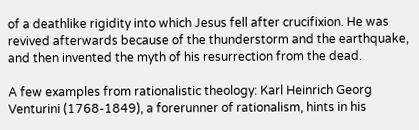of a deathlike rigidity into which Jesus fell after crucifixion. He was revived afterwards because of the thunderstorm and the earthquake, and then invented the myth of his resurrection from the dead.

A few examples from rationalistic theology: Karl Heinrich Georg Venturini (1768-1849), a forerunner of rationalism, hints in his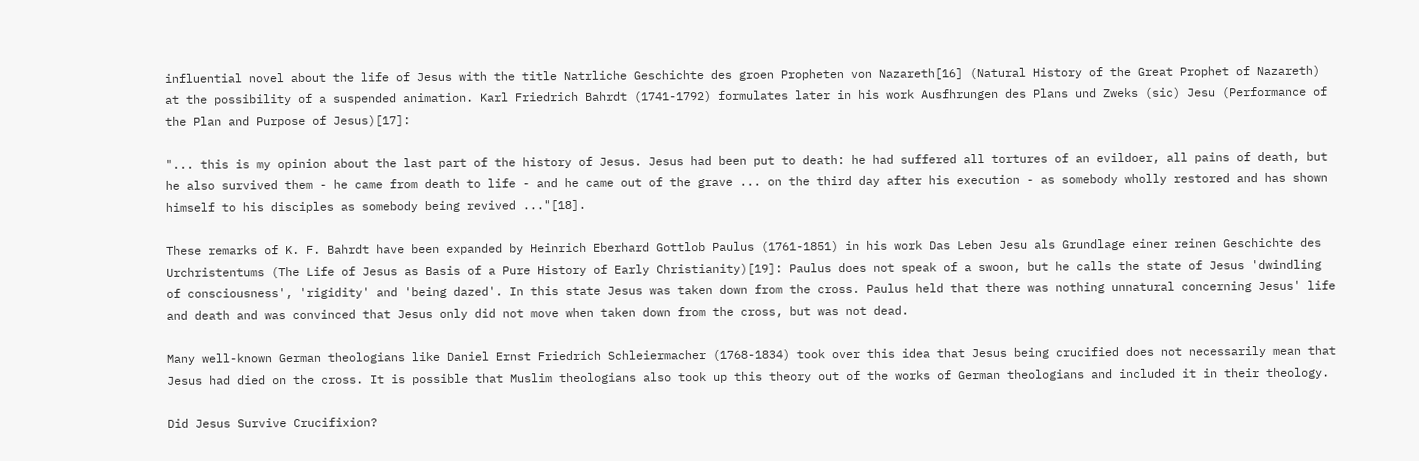influential novel about the life of Jesus with the title Natrliche Geschichte des groen Propheten von Nazareth[16] (Natural History of the Great Prophet of Nazareth) at the possibility of a suspended animation. Karl Friedrich Bahrdt (1741-1792) formulates later in his work Ausfhrungen des Plans und Zweks (sic) Jesu (Performance of the Plan and Purpose of Jesus)[17]:

"... this is my opinion about the last part of the history of Jesus. Jesus had been put to death: he had suffered all tortures of an evildoer, all pains of death, but he also survived them - he came from death to life - and he came out of the grave ... on the third day after his execution - as somebody wholly restored and has shown himself to his disciples as somebody being revived ..."[18].

These remarks of K. F. Bahrdt have been expanded by Heinrich Eberhard Gottlob Paulus (1761-1851) in his work Das Leben Jesu als Grundlage einer reinen Geschichte des Urchristentums (The Life of Jesus as Basis of a Pure History of Early Christianity)[19]: Paulus does not speak of a swoon, but he calls the state of Jesus 'dwindling of consciousness', 'rigidity' and 'being dazed'. In this state Jesus was taken down from the cross. Paulus held that there was nothing unnatural concerning Jesus' life and death and was convinced that Jesus only did not move when taken down from the cross, but was not dead.

Many well-known German theologians like Daniel Ernst Friedrich Schleiermacher (1768-1834) took over this idea that Jesus being crucified does not necessarily mean that Jesus had died on the cross. It is possible that Muslim theologians also took up this theory out of the works of German theologians and included it in their theology.

Did Jesus Survive Crucifixion?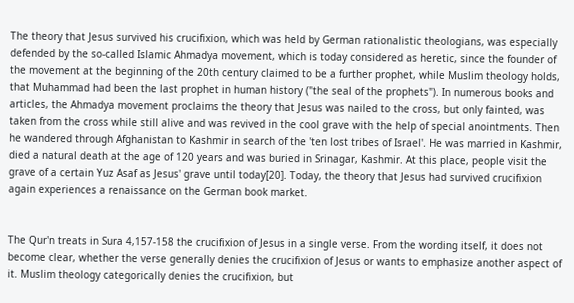The theory that Jesus survived his crucifixion, which was held by German rationalistic theologians, was especially defended by the so-called Islamic Ahmadya movement, which is today considered as heretic, since the founder of the movement at the beginning of the 20th century claimed to be a further prophet, while Muslim theology holds, that Muhammad had been the last prophet in human history ("the seal of the prophets"). In numerous books and articles, the Ahmadya movement proclaims the theory that Jesus was nailed to the cross, but only fainted, was taken from the cross while still alive and was revived in the cool grave with the help of special anointments. Then he wandered through Afghanistan to Kashmir in search of the 'ten lost tribes of Israel'. He was married in Kashmir, died a natural death at the age of 120 years and was buried in Srinagar, Kashmir. At this place, people visit the grave of a certain Yuz Asaf as Jesus' grave until today[20]. Today, the theory that Jesus had survived crucifixion again experiences a renaissance on the German book market.


The Qur'n treats in Sura 4,157-158 the crucifixion of Jesus in a single verse. From the wording itself, it does not become clear, whether the verse generally denies the crucifixion of Jesus or wants to emphasize another aspect of it. Muslim theology categorically denies the crucifixion, but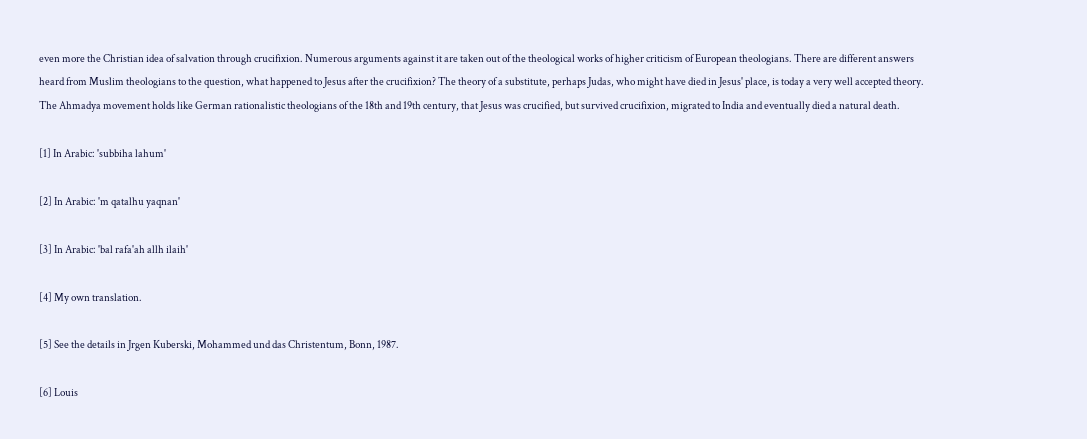even more the Christian idea of salvation through crucifixion. Numerous arguments against it are taken out of the theological works of higher criticism of European theologians. There are different answers heard from Muslim theologians to the question, what happened to Jesus after the crucifixion? The theory of a substitute, perhaps Judas, who might have died in Jesus' place, is today a very well accepted theory. The Ahmadya movement holds like German rationalistic theologians of the 18th and 19th century, that Jesus was crucified, but survived crucifixion, migrated to India and eventually died a natural death.

[1] In Arabic: 'subbiha lahum'

[2] In Arabic: 'm qatalhu yaqnan'

[3] In Arabic: 'bal rafa'ah allh ilaih'

[4] My own translation.

[5] See the details in Jrgen Kuberski, Mohammed und das Christentum, Bonn, 1987.

[6] Louis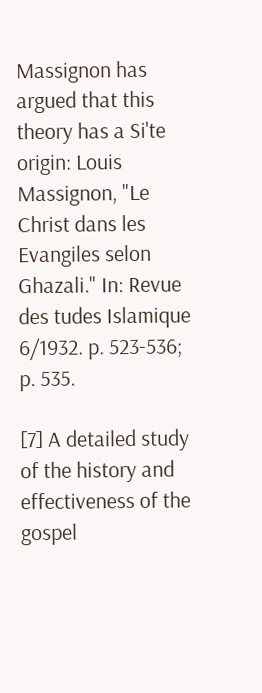Massignon has argued that this theory has a Si'te origin: Louis Massignon, "Le Christ dans les Evangiles selon Ghazali." In: Revue des tudes Islamique 6/1932. p. 523-536; p. 535.

[7] A detailed study of the history and effectiveness of the gospel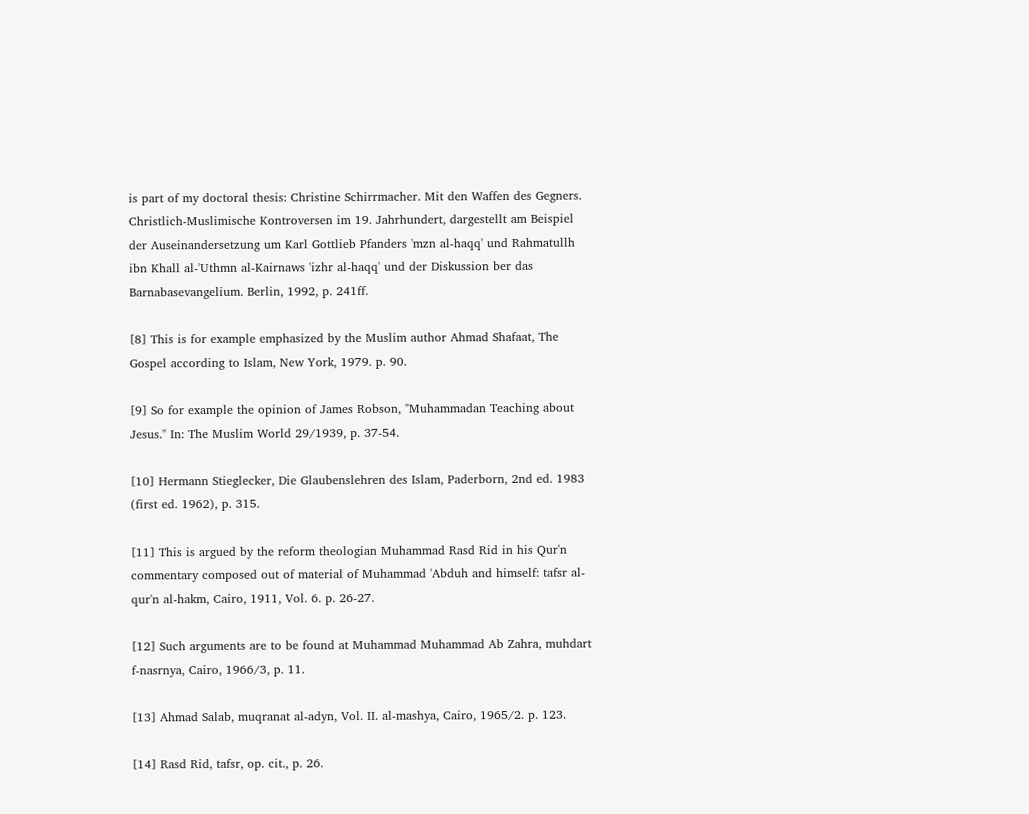is part of my doctoral thesis: Christine Schirrmacher. Mit den Waffen des Gegners. Christlich-Muslimische Kontroversen im 19. Jahrhundert, dargestellt am Beispiel der Auseinandersetzung um Karl Gottlieb Pfanders 'mzn al-haqq' und Rahmatullh ibn Khall al-'Uthmn al-Kairnaws 'izhr al-haqq' und der Diskussion ber das Barnabasevangelium. Berlin, 1992, p. 241ff.

[8] This is for example emphasized by the Muslim author Ahmad Shafaat, The Gospel according to Islam, New York, 1979. p. 90.

[9] So for example the opinion of James Robson, "Muhammadan Teaching about Jesus." In: The Muslim World 29/1939, p. 37-54.

[10] Hermann Stieglecker, Die Glaubenslehren des Islam, Paderborn, 2nd ed. 1983 (first ed. 1962), p. 315.

[11] This is argued by the reform theologian Muhammad Rasd Rid in his Qur'n commentary composed out of material of Muhammad 'Abduh and himself: tafsr al-qur'n al-hakm, Cairo, 1911, Vol. 6. p. 26-27.

[12] Such arguments are to be found at Muhammad Muhammad Ab Zahra, muhdart f-nasrnya, Cairo, 1966/3, p. 11.

[13] Ahmad Salab, muqranat al-adyn, Vol. II. al-mashya, Cairo, 1965/2. p. 123.

[14] Rasd Rid, tafsr, op. cit., p. 26.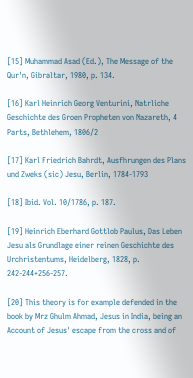[15] Muhammad Asad (Ed.), The Message of the Qur'n, Gibraltar, 1980, p. 134.

[16] Karl Heinrich Georg Venturini, Natrliche Geschichte des Groen Propheten von Nazareth, 4 Parts, Bethlehem, 1806/2

[17] Karl Friedrich Bahrdt, Ausfhrungen des Plans und Zweks (sic) Jesu, Berlin, 1784-1793

[18] Ibid. Vol. 10/1786, p. 187.

[19] Heinrich Eberhard Gottlob Paulus, Das Leben Jesu als Grundlage einer reinen Geschichte des Urchristentums, Heidelberg, 1828, p. 242-244+256-257.

[20] This theory is for example defended in the book by Mrz Ghulm Ahmad, Jesus in India, being an Account of Jesus' escape from the cross and of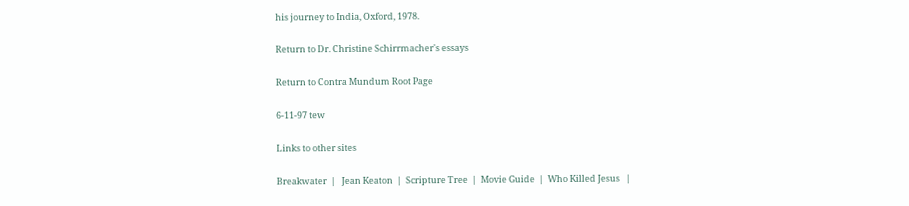his journey to India, Oxford, 1978.

Return to Dr. Christine Schirrmacher's essays

Return to Contra Mundum Root Page

6-11-97 tew

Links to other sites

Breakwater  |   Jean Keaton  |  Scripture Tree  |  Movie Guide  |  Who Killed Jesus   |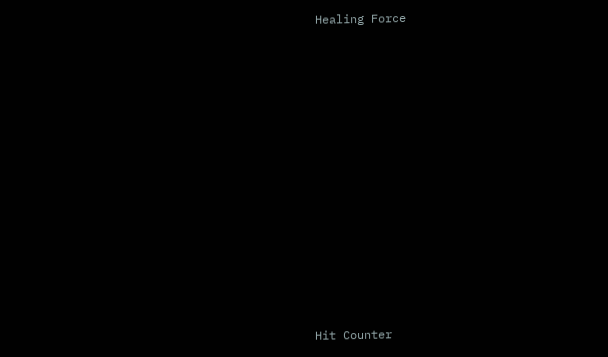Healing Force























Hit Counter